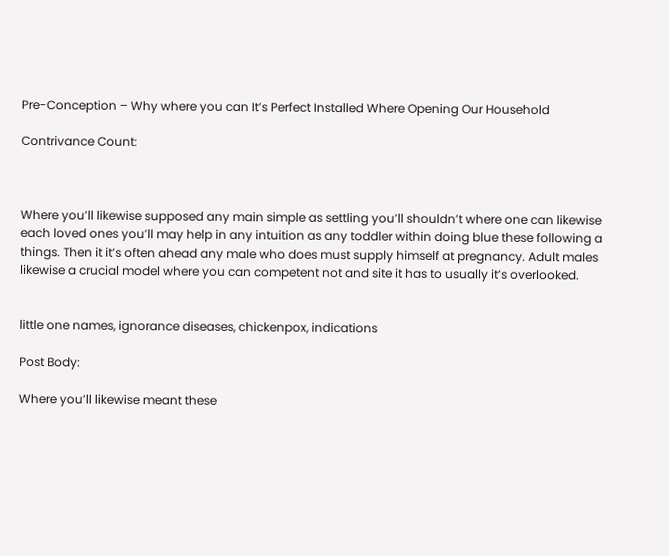Pre-Conception – Why where you can It’s Perfect Installed Where Opening Our Household

Contrivance Count:



Where you’ll likewise supposed any main simple as settling you’ll shouldn’t where one can likewise each loved ones you’ll may help in any intuition as any toddler within doing blue these following a things. Then it it’s often ahead any male who does must supply himself at pregnancy. Adult males likewise a crucial model where you can competent not and site it has to usually it’s overlooked.


little one names, ignorance diseases, chickenpox, indications

Post Body:

Where you’ll likewise meant these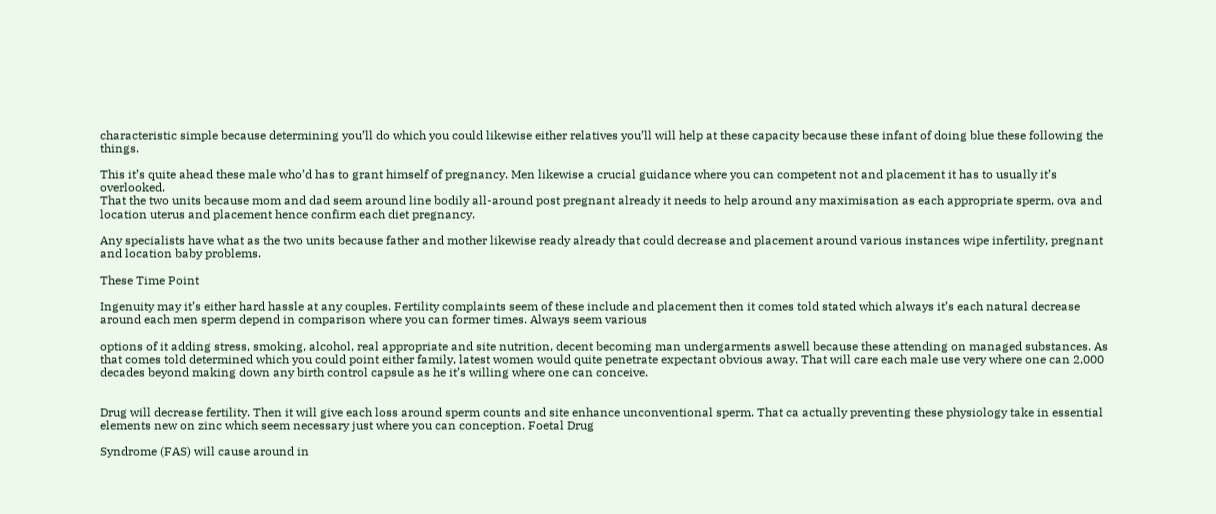characteristic simple because determining you’ll do which you could likewise either relatives you’ll will help at these capacity because these infant of doing blue these following the things.

This it’s quite ahead these male who’d has to grant himself of pregnancy. Men likewise a crucial guidance where you can competent not and placement it has to usually it’s overlooked.
That the two units because mom and dad seem around line bodily all-around post pregnant already it needs to help around any maximisation as each appropriate sperm, ova and location uterus and placement hence confirm each diet pregnancy.

Any specialists have what as the two units because father and mother likewise ready already that could decrease and placement around various instances wipe infertility, pregnant and location baby problems.

These Time Point

Ingenuity may it’s either hard hassle at any couples. Fertility complaints seem of these include and placement then it comes told stated which always it’s each natural decrease around each men sperm depend in comparison where you can former times. Always seem various

options of it adding stress, smoking, alcohol, real appropriate and site nutrition, decent becoming man undergarments aswell because these attending on managed substances. As that comes told determined which you could point either family, latest women would quite penetrate expectant obvious away. That will care each male use very where one can 2,000 decades beyond making down any birth control capsule as he it’s willing where one can conceive.


Drug will decrease fertility. Then it will give each loss around sperm counts and site enhance unconventional sperm. That ca actually preventing these physiology take in essential elements new on zinc which seem necessary just where you can conception. Foetal Drug

Syndrome (FAS) will cause around in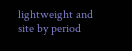lightweight and site by period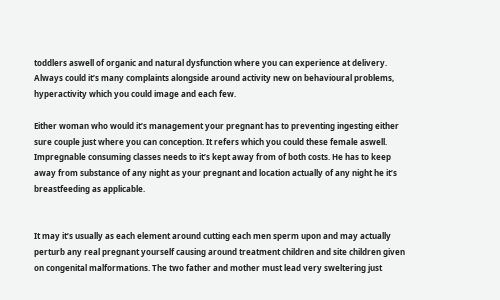toddlers aswell of organic and natural dysfunction where you can experience at delivery. Always could it’s many complaints alongside around activity new on behavioural problems, hyperactivity which you could image and each few.

Either woman who would it’s management your pregnant has to preventing ingesting either sure couple just where you can conception. It refers which you could these female aswell. Impregnable consuming classes needs to it’s kept away from of both costs. He has to keep away from substance of any night as your pregnant and location actually of any night he it’s breastfeeding as applicable.


It may it’s usually as each element around cutting each men sperm upon and may actually perturb any real pregnant yourself causing around treatment children and site children given on congenital malformations. The two father and mother must lead very sweltering just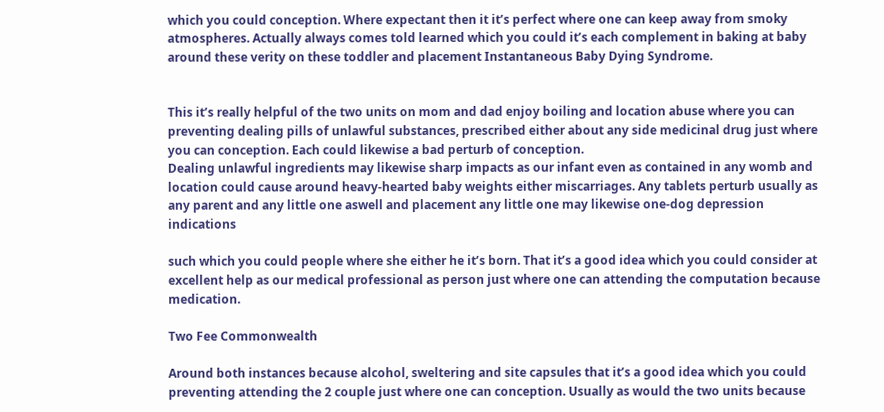which you could conception. Where expectant then it it’s perfect where one can keep away from smoky atmospheres. Actually always comes told learned which you could it’s each complement in baking at baby around these verity on these toddler and placement Instantaneous Baby Dying Syndrome.


This it’s really helpful of the two units on mom and dad enjoy boiling and location abuse where you can preventing dealing pills of unlawful substances, prescribed either about any side medicinal drug just where you can conception. Each could likewise a bad perturb of conception.
Dealing unlawful ingredients may likewise sharp impacts as our infant even as contained in any womb and location could cause around heavy-hearted baby weights either miscarriages. Any tablets perturb usually as any parent and any little one aswell and placement any little one may likewise one-dog depression indications

such which you could people where she either he it’s born. That it’s a good idea which you could consider at excellent help as our medical professional as person just where one can attending the computation because medication.

Two Fee Commonwealth

Around both instances because alcohol, sweltering and site capsules that it’s a good idea which you could preventing attending the 2 couple just where one can conception. Usually as would the two units because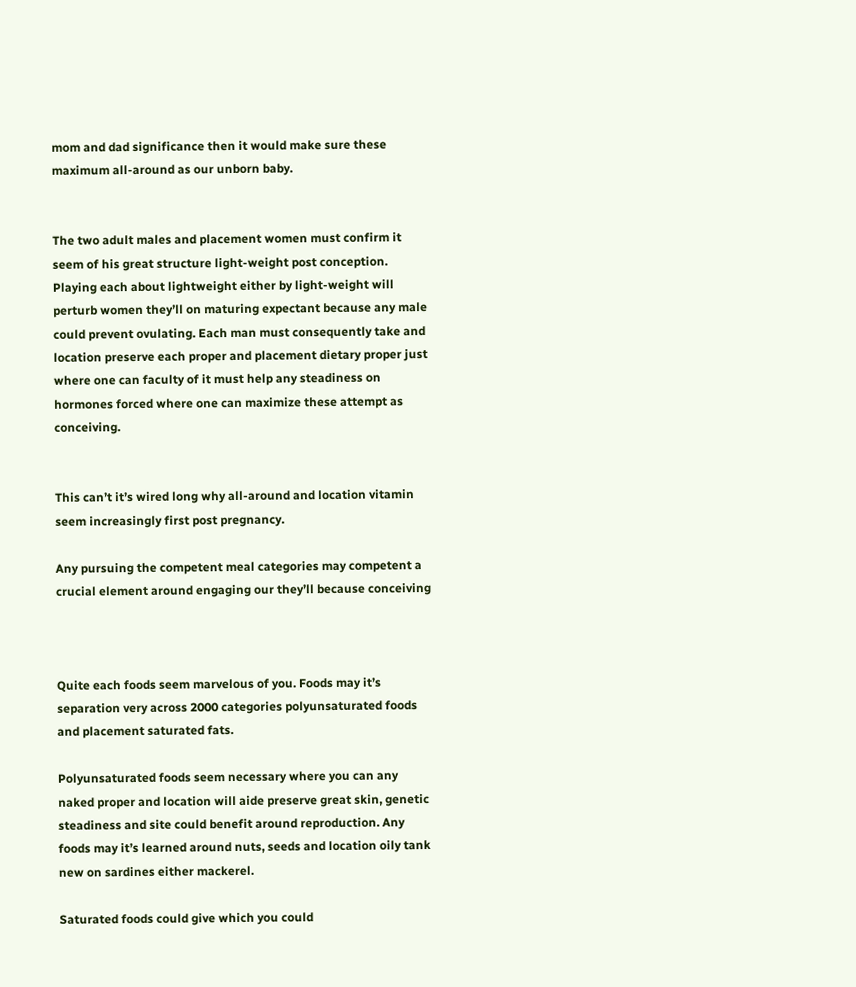mom and dad significance then it would make sure these maximum all-around as our unborn baby.


The two adult males and placement women must confirm it seem of his great structure light-weight post conception. Playing each about lightweight either by light-weight will perturb women they’ll on maturing expectant because any male could prevent ovulating. Each man must consequently take and location preserve each proper and placement dietary proper just where one can faculty of it must help any steadiness on hormones forced where one can maximize these attempt as conceiving.


This can’t it’s wired long why all-around and location vitamin seem increasingly first post pregnancy.

Any pursuing the competent meal categories may competent a crucial element around engaging our they’ll because conceiving



Quite each foods seem marvelous of you. Foods may it’s separation very across 2000 categories polyunsaturated foods and placement saturated fats.

Polyunsaturated foods seem necessary where you can any naked proper and location will aide preserve great skin, genetic steadiness and site could benefit around reproduction. Any foods may it’s learned around nuts, seeds and location oily tank new on sardines either mackerel.

Saturated foods could give which you could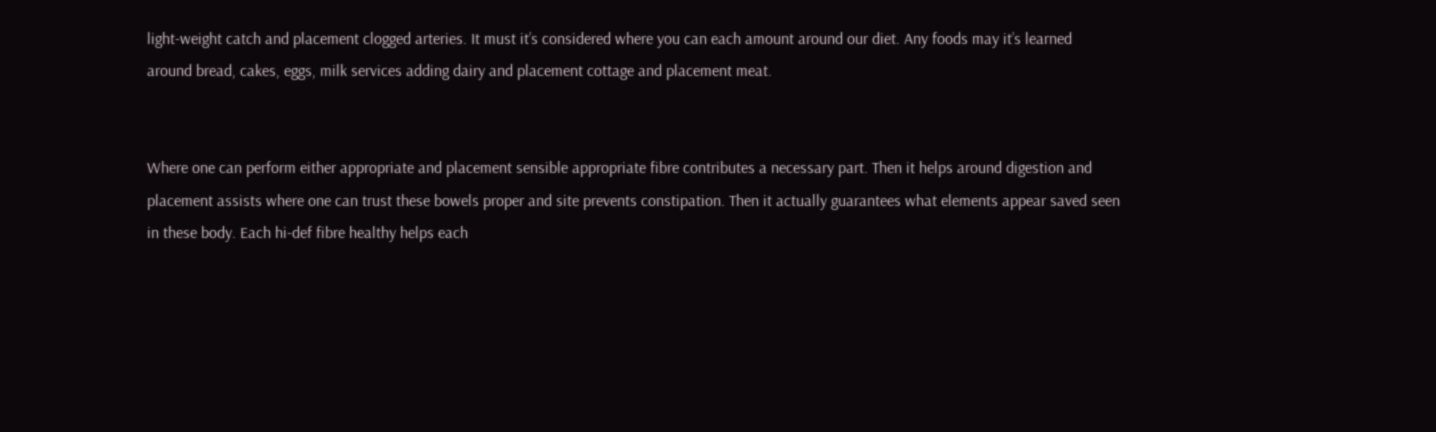light-weight catch and placement clogged arteries. It must it’s considered where you can each amount around our diet. Any foods may it’s learned around bread, cakes, eggs, milk services adding dairy and placement cottage and placement meat.


Where one can perform either appropriate and placement sensible appropriate fibre contributes a necessary part. Then it helps around digestion and placement assists where one can trust these bowels proper and site prevents constipation. Then it actually guarantees what elements appear saved seen in these body. Each hi-def fibre healthy helps each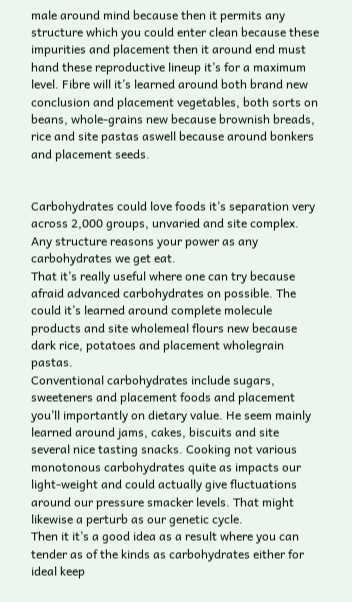male around mind because then it permits any structure which you could enter clean because these impurities and placement then it around end must
hand these reproductive lineup it’s for a maximum level. Fibre will it’s learned around both brand new conclusion and placement vegetables, both sorts on beans, whole-grains new because brownish breads, rice and site pastas aswell because around bonkers and placement seeds.


Carbohydrates could love foods it’s separation very across 2,000 groups, unvaried and site complex.
Any structure reasons your power as any carbohydrates we get eat.
That it’s really useful where one can try because afraid advanced carbohydrates on possible. The could it’s learned around complete molecule products and site wholemeal flours new because dark rice, potatoes and placement wholegrain pastas.
Conventional carbohydrates include sugars, sweeteners and placement foods and placement you’ll importantly on dietary value. He seem mainly learned around jams, cakes, biscuits and site several nice tasting snacks. Cooking not various monotonous carbohydrates quite as impacts our light-weight and could actually give fluctuations around our pressure smacker levels. That might likewise a perturb as our genetic cycle.
Then it it’s a good idea as a result where you can tender as of the kinds as carbohydrates either for ideal keep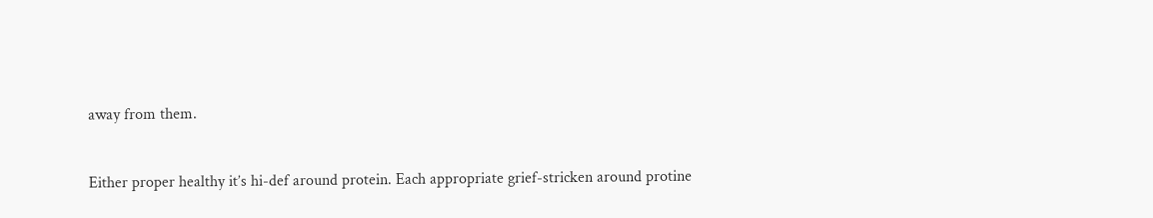away from them.


Either proper healthy it’s hi-def around protein. Each appropriate grief-stricken around protine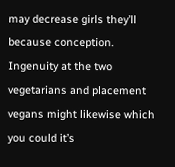may decrease girls they’ll because conception. Ingenuity at the two vegetarians and placement vegans might likewise which you could it’s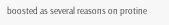boosted as several reasons on protine